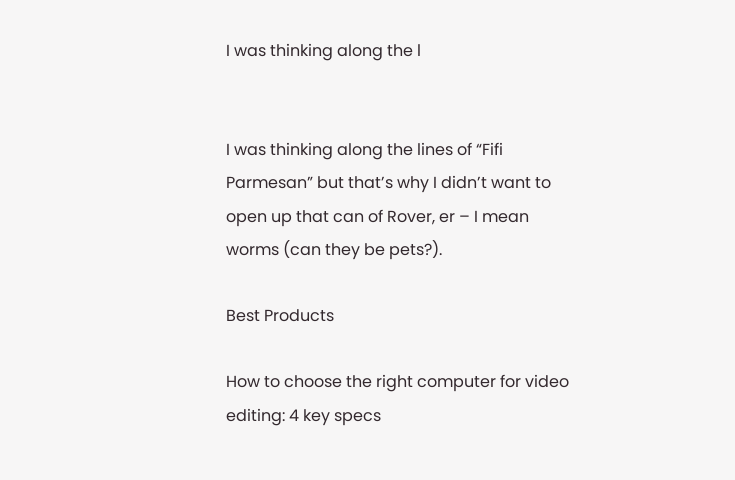I was thinking along the l


I was thinking along the lines of “Fifi Parmesan” but that’s why I didn’t want to open up that can of Rover, er – I mean worms (can they be pets?).

Best Products

How to choose the right computer for video editing: 4 key specs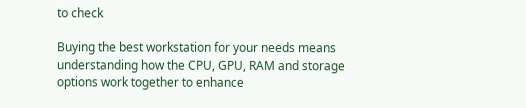to check

Buying the best workstation for your needs means understanding how the CPU, GPU, RAM and storage options work together to enhance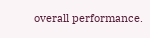overall performance.